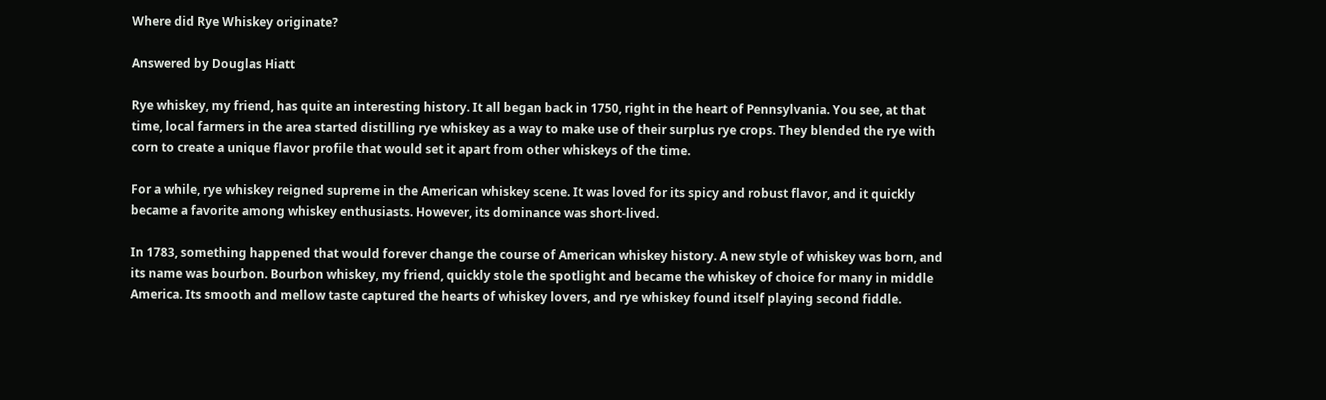Where did Rye Whiskey originate?

Answered by Douglas Hiatt

Rye whiskey, my friend, has quite an interesting history. It all began back in 1750, right in the heart of Pennsylvania. You see, at that time, local farmers in the area started distilling rye whiskey as a way to make use of their surplus rye crops. They blended the rye with corn to create a unique flavor profile that would set it apart from other whiskeys of the time.

For a while, rye whiskey reigned supreme in the American whiskey scene. It was loved for its spicy and robust flavor, and it quickly became a favorite among whiskey enthusiasts. However, its dominance was short-lived.

In 1783, something happened that would forever change the course of American whiskey history. A new style of whiskey was born, and its name was bourbon. Bourbon whiskey, my friend, quickly stole the spotlight and became the whiskey of choice for many in middle America. Its smooth and mellow taste captured the hearts of whiskey lovers, and rye whiskey found itself playing second fiddle.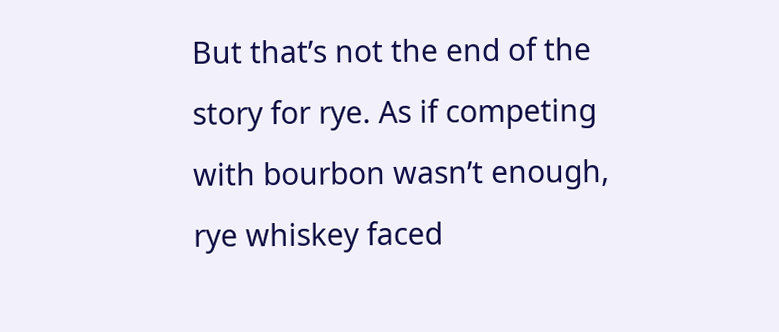But that’s not the end of the story for rye. As if competing with bourbon wasn’t enough, rye whiskey faced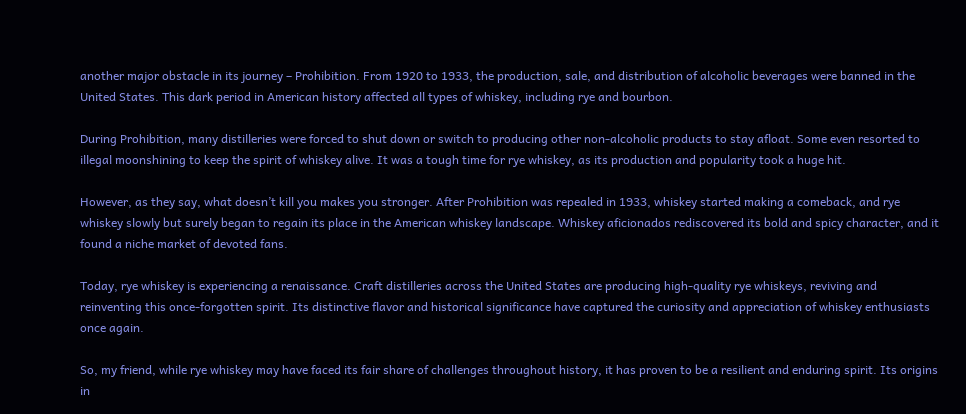another major obstacle in its journey – Prohibition. From 1920 to 1933, the production, sale, and distribution of alcoholic beverages were banned in the United States. This dark period in American history affected all types of whiskey, including rye and bourbon.

During Prohibition, many distilleries were forced to shut down or switch to producing other non-alcoholic products to stay afloat. Some even resorted to illegal moonshining to keep the spirit of whiskey alive. It was a tough time for rye whiskey, as its production and popularity took a huge hit.

However, as they say, what doesn’t kill you makes you stronger. After Prohibition was repealed in 1933, whiskey started making a comeback, and rye whiskey slowly but surely began to regain its place in the American whiskey landscape. Whiskey aficionados rediscovered its bold and spicy character, and it found a niche market of devoted fans.

Today, rye whiskey is experiencing a renaissance. Craft distilleries across the United States are producing high-quality rye whiskeys, reviving and reinventing this once-forgotten spirit. Its distinctive flavor and historical significance have captured the curiosity and appreciation of whiskey enthusiasts once again.

So, my friend, while rye whiskey may have faced its fair share of challenges throughout history, it has proven to be a resilient and enduring spirit. Its origins in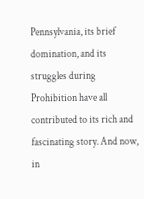Pennsylvania, its brief domination, and its struggles during Prohibition have all contributed to its rich and fascinating story. And now, in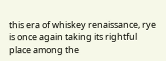this era of whiskey renaissance, rye is once again taking its rightful place among the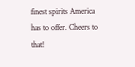finest spirits America has to offer. Cheers to that!